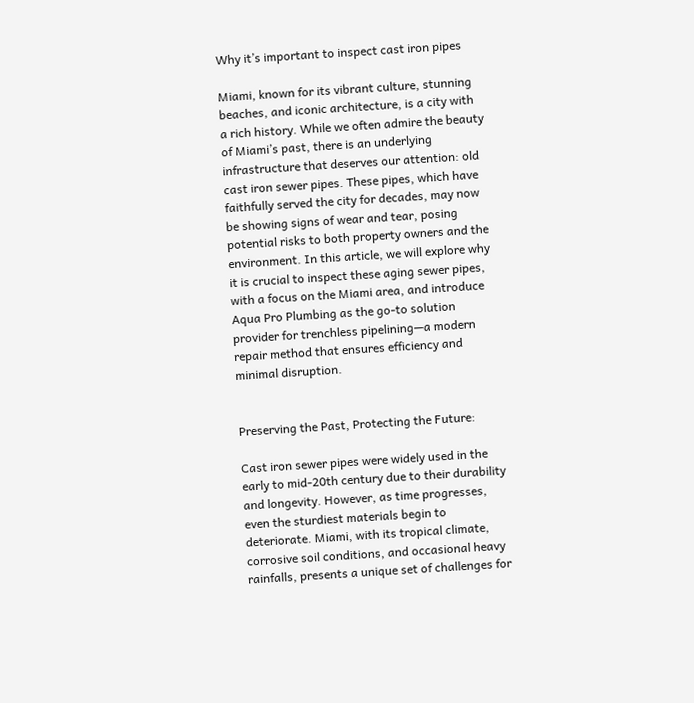Why it’s important to inspect cast iron pipes

Miami, known for its vibrant culture, stunning beaches, and iconic architecture, is a city with a rich history. While we often admire the beauty of Miami’s past, there is an underlying infrastructure that deserves our attention: old cast iron sewer pipes. These pipes, which have faithfully served the city for decades, may now be showing signs of wear and tear, posing potential risks to both property owners and the environment. In this article, we will explore why it is crucial to inspect these aging sewer pipes, with a focus on the Miami area, and introduce Aqua Pro Plumbing as the go-to solution provider for trenchless pipelining—a modern repair method that ensures efficiency and minimal disruption.


Preserving the Past, Protecting the Future:

Cast iron sewer pipes were widely used in the early to mid-20th century due to their durability and longevity. However, as time progresses, even the sturdiest materials begin to deteriorate. Miami, with its tropical climate, corrosive soil conditions, and occasional heavy rainfalls, presents a unique set of challenges for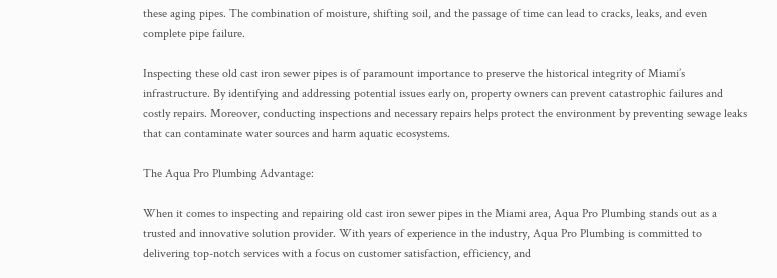these aging pipes. The combination of moisture, shifting soil, and the passage of time can lead to cracks, leaks, and even complete pipe failure.

Inspecting these old cast iron sewer pipes is of paramount importance to preserve the historical integrity of Miami’s infrastructure. By identifying and addressing potential issues early on, property owners can prevent catastrophic failures and costly repairs. Moreover, conducting inspections and necessary repairs helps protect the environment by preventing sewage leaks that can contaminate water sources and harm aquatic ecosystems.

The Aqua Pro Plumbing Advantage:

When it comes to inspecting and repairing old cast iron sewer pipes in the Miami area, Aqua Pro Plumbing stands out as a trusted and innovative solution provider. With years of experience in the industry, Aqua Pro Plumbing is committed to delivering top-notch services with a focus on customer satisfaction, efficiency, and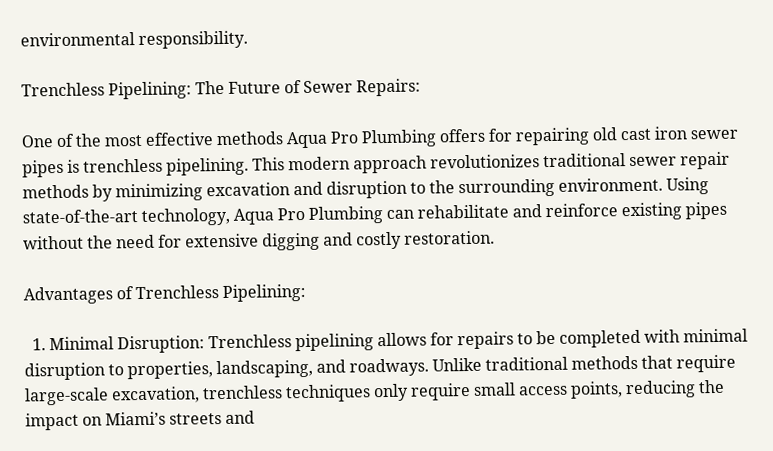environmental responsibility.

Trenchless Pipelining: The Future of Sewer Repairs:

One of the most effective methods Aqua Pro Plumbing offers for repairing old cast iron sewer pipes is trenchless pipelining. This modern approach revolutionizes traditional sewer repair methods by minimizing excavation and disruption to the surrounding environment. Using state-of-the-art technology, Aqua Pro Plumbing can rehabilitate and reinforce existing pipes without the need for extensive digging and costly restoration.

Advantages of Trenchless Pipelining:

  1. Minimal Disruption: Trenchless pipelining allows for repairs to be completed with minimal disruption to properties, landscaping, and roadways. Unlike traditional methods that require large-scale excavation, trenchless techniques only require small access points, reducing the impact on Miami’s streets and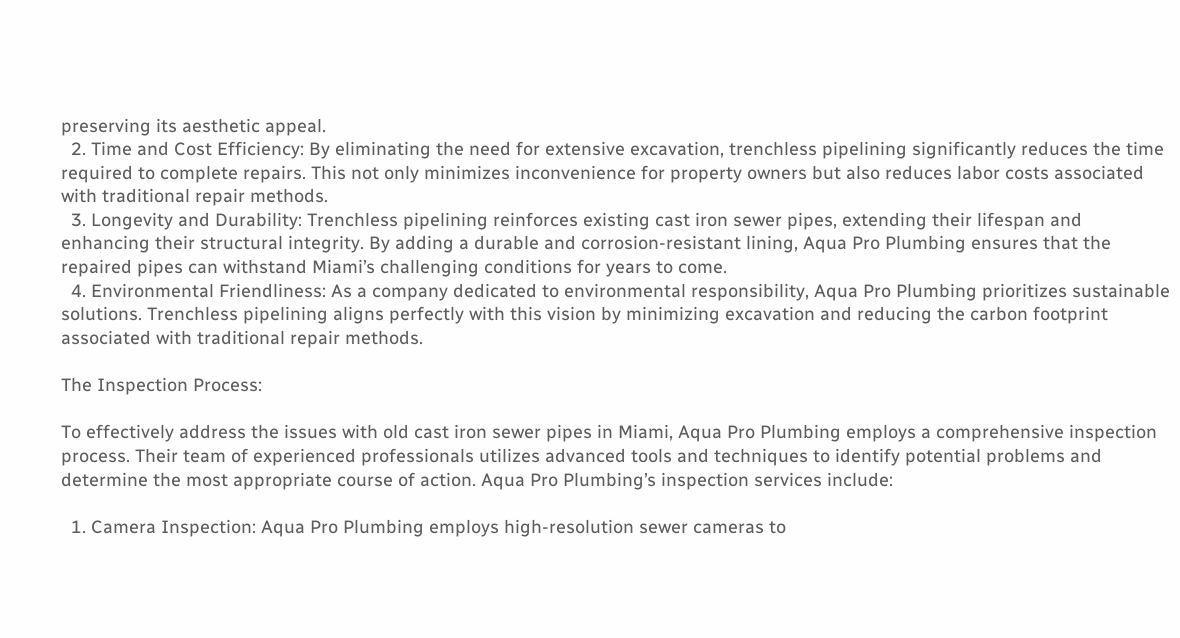preserving its aesthetic appeal.
  2. Time and Cost Efficiency: By eliminating the need for extensive excavation, trenchless pipelining significantly reduces the time required to complete repairs. This not only minimizes inconvenience for property owners but also reduces labor costs associated with traditional repair methods.
  3. Longevity and Durability: Trenchless pipelining reinforces existing cast iron sewer pipes, extending their lifespan and enhancing their structural integrity. By adding a durable and corrosion-resistant lining, Aqua Pro Plumbing ensures that the repaired pipes can withstand Miami’s challenging conditions for years to come.
  4. Environmental Friendliness: As a company dedicated to environmental responsibility, Aqua Pro Plumbing prioritizes sustainable solutions. Trenchless pipelining aligns perfectly with this vision by minimizing excavation and reducing the carbon footprint associated with traditional repair methods.

The Inspection Process:

To effectively address the issues with old cast iron sewer pipes in Miami, Aqua Pro Plumbing employs a comprehensive inspection process. Their team of experienced professionals utilizes advanced tools and techniques to identify potential problems and determine the most appropriate course of action. Aqua Pro Plumbing’s inspection services include:

  1. Camera Inspection: Aqua Pro Plumbing employs high-resolution sewer cameras to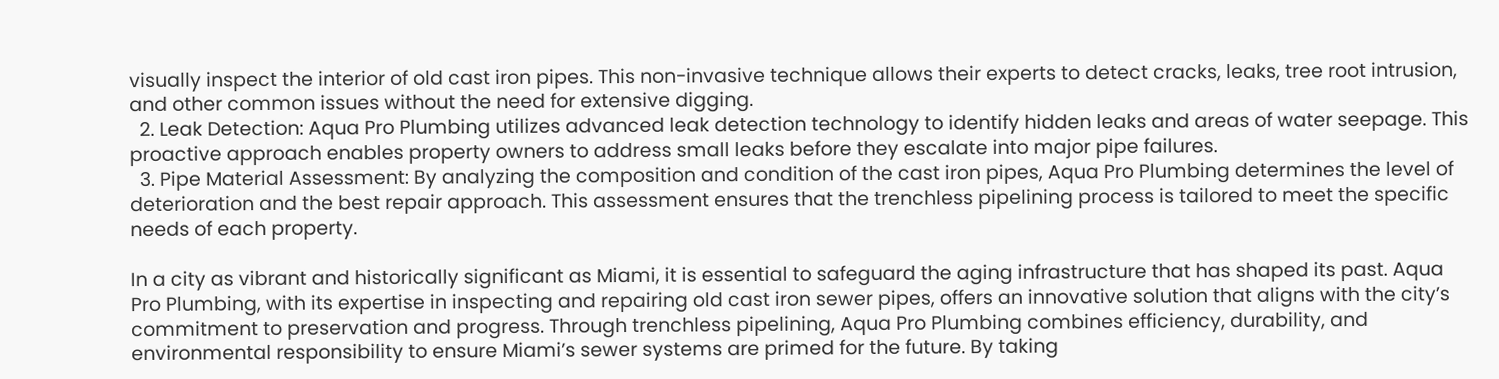visually inspect the interior of old cast iron pipes. This non-invasive technique allows their experts to detect cracks, leaks, tree root intrusion, and other common issues without the need for extensive digging.
  2. Leak Detection: Aqua Pro Plumbing utilizes advanced leak detection technology to identify hidden leaks and areas of water seepage. This proactive approach enables property owners to address small leaks before they escalate into major pipe failures.
  3. Pipe Material Assessment: By analyzing the composition and condition of the cast iron pipes, Aqua Pro Plumbing determines the level of deterioration and the best repair approach. This assessment ensures that the trenchless pipelining process is tailored to meet the specific needs of each property.

In a city as vibrant and historically significant as Miami, it is essential to safeguard the aging infrastructure that has shaped its past. Aqua Pro Plumbing, with its expertise in inspecting and repairing old cast iron sewer pipes, offers an innovative solution that aligns with the city’s commitment to preservation and progress. Through trenchless pipelining, Aqua Pro Plumbing combines efficiency, durability, and environmental responsibility to ensure Miami’s sewer systems are primed for the future. By taking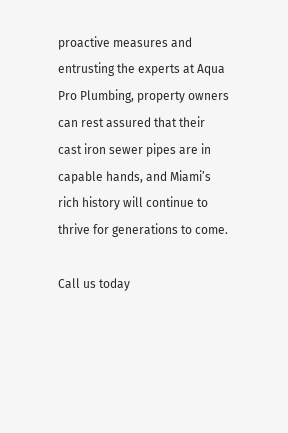proactive measures and entrusting the experts at Aqua Pro Plumbing, property owners can rest assured that their cast iron sewer pipes are in capable hands, and Miami’s rich history will continue to thrive for generations to come.

Call us today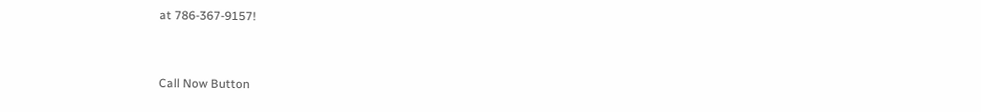at 786-367-9157!


Call Now Button